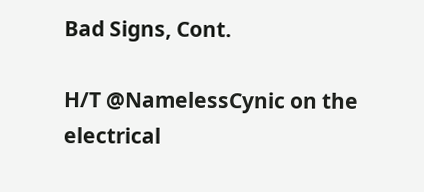Bad Signs, Cont.

H/T @NamelessCynic on the electrical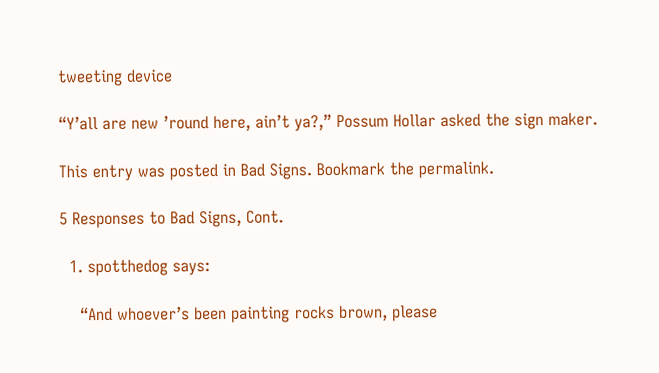tweeting device

“Y’all are new ’round here, ain’t ya?,” Possum Hollar asked the sign maker.

This entry was posted in Bad Signs. Bookmark the permalink.

5 Responses to Bad Signs, Cont.

  1. spotthedog says:

    “And whoever’s been painting rocks brown, please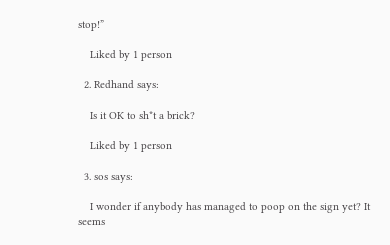stop!”

    Liked by 1 person

  2. Redhand says:

    Is it OK to sh*t a brick?

    Liked by 1 person

  3. sos says:

    I wonder if anybody has managed to poop on the sign yet? It seems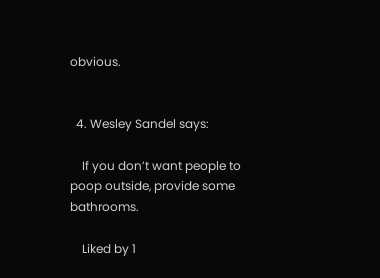obvious.


  4. Wesley Sandel says:

    If you don’t want people to poop outside, provide some bathrooms.

    Liked by 1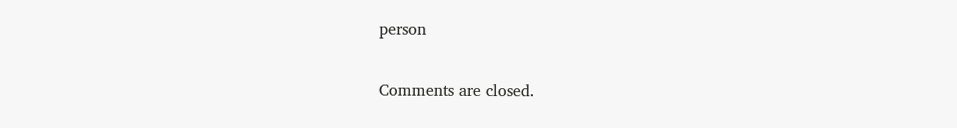person

Comments are closed.